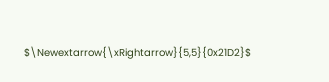$\Newextarrow{\xRightarrow}{5,5}{0x21D2}$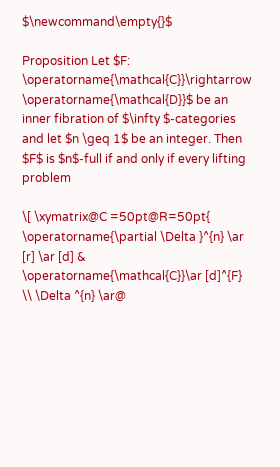$\newcommand\empty{}$

Proposition Let $F: \operatorname{\mathcal{C}}\rightarrow \operatorname{\mathcal{D}}$ be an inner fibration of $\infty $-categories and let $n \geq 1$ be an integer. Then $F$ is $n$-full if and only if every lifting problem

\[ \xymatrix@C =50pt@R=50pt{ \operatorname{\partial \Delta }^{n} \ar [r] \ar [d] & \operatorname{\mathcal{C}}\ar [d]^{F} \\ \Delta ^{n} \ar@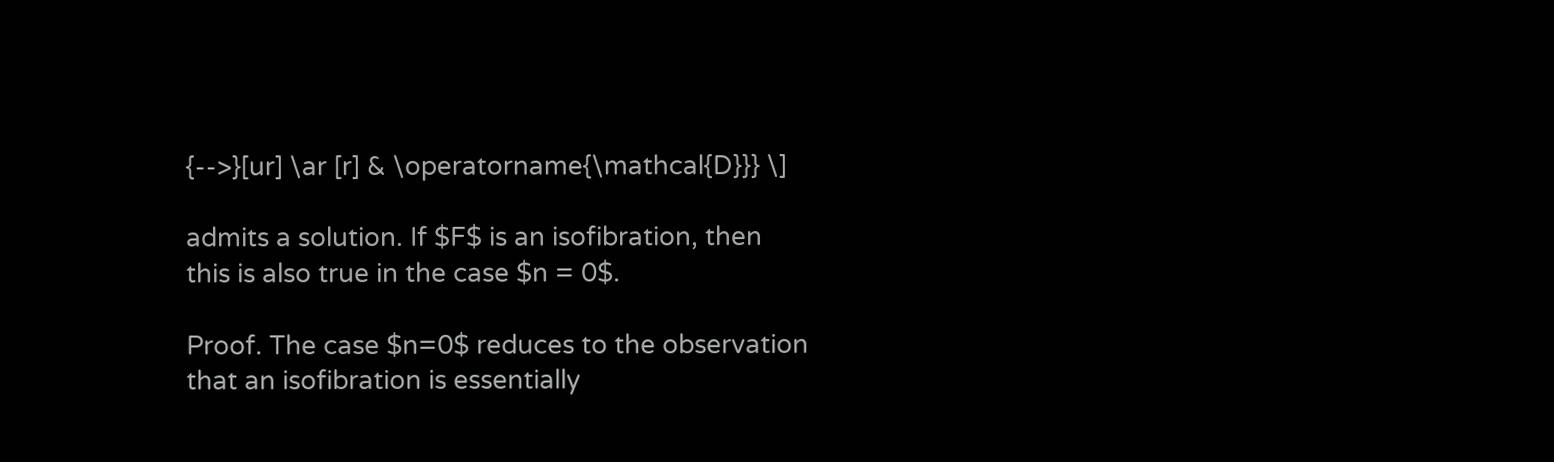{-->}[ur] \ar [r] & \operatorname{\mathcal{D}}} \]

admits a solution. If $F$ is an isofibration, then this is also true in the case $n = 0$.

Proof. The case $n=0$ reduces to the observation that an isofibration is essentially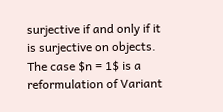surjective if and only if it is surjective on objects. The case $n = 1$ is a reformulation of Variant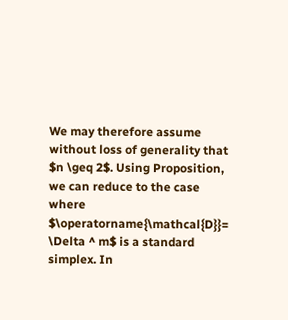We may therefore assume without loss of generality that $n \geq 2$. Using Proposition, we can reduce to the case where $\operatorname{\mathcal{D}}= \Delta ^ m$ is a standard simplex. In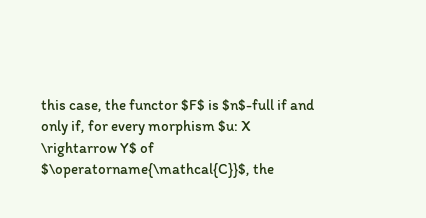this case, the functor $F$ is $n$-full if and only if, for every morphism $u: X \rightarrow Y$ of $\operatorname{\mathcal{C}}$, the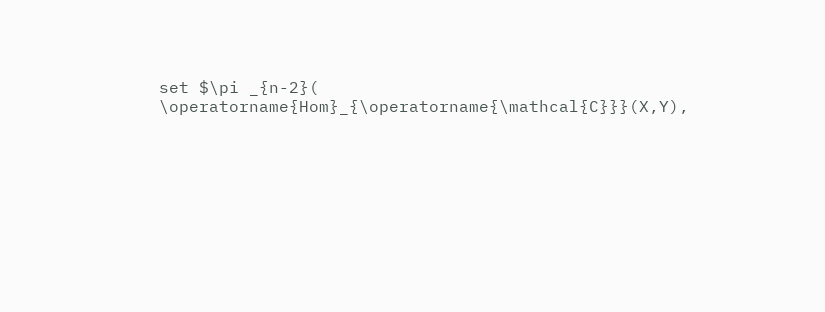set $\pi _{n-2}( \operatorname{Hom}_{\operatorname{\mathcal{C}}}(X,Y),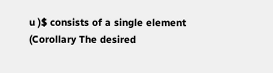u )$ consists of a single element (Corollary The desired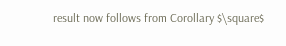result now follows from Corollary $\square$